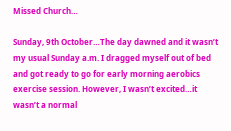Missed Church…

Sunday, 9th October…The day dawned and it wasn’t my usual Sunday a.m. I dragged myself out of bed and got ready to go for early morning aerobics exercise session. However, I wasn’t excited…it wasn’t a normal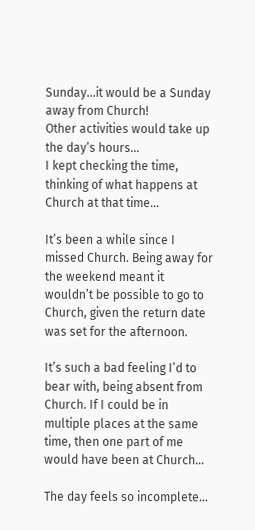Sunday…it would be a Sunday away from Church!
Other activities would take up the day’s hours…
I kept checking the time, thinking of what happens at Church at that time…

It’s been a while since I missed Church. Being away for the weekend meant it wouldn’t be possible to go to Church, given the return date was set for the afternoon.

It’s such a bad feeling I’d to bear with, being absent from Church. If I could be in multiple places at the same time, then one part of me would have been at Church…

The day feels so incomplete…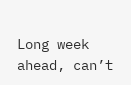Long week ahead, can’t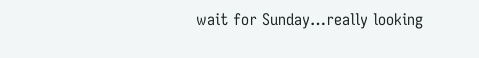wait for Sunday…really looking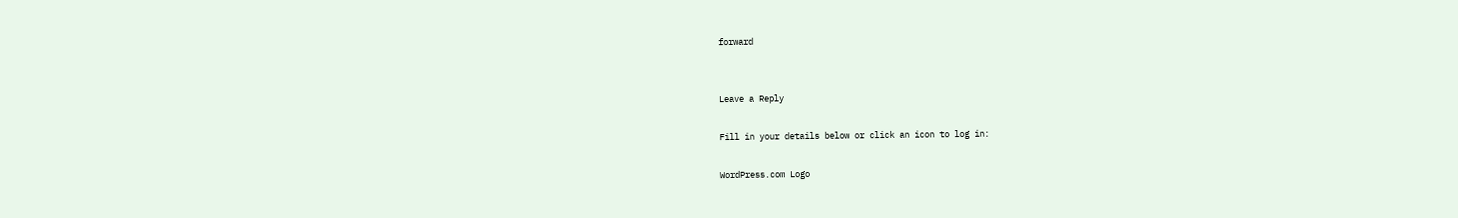forward


Leave a Reply

Fill in your details below or click an icon to log in:

WordPress.com Logo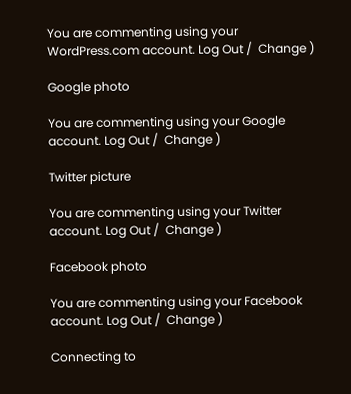You are commenting using your WordPress.com account. Log Out /  Change )

Google photo

You are commenting using your Google account. Log Out /  Change )

Twitter picture

You are commenting using your Twitter account. Log Out /  Change )

Facebook photo

You are commenting using your Facebook account. Log Out /  Change )

Connecting to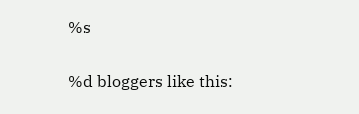%s

%d bloggers like this: